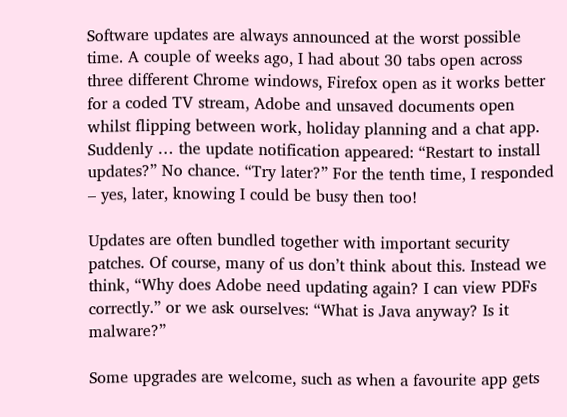Software updates are always announced at the worst possible time. A couple of weeks ago, I had about 30 tabs open across three different Chrome windows, Firefox open as it works better for a coded TV stream, Adobe and unsaved documents open whilst flipping between work, holiday planning and a chat app. Suddenly … the update notification appeared: “Restart to install updates?” No chance. “Try later?” For the tenth time, I responded – yes, later, knowing I could be busy then too!

Updates are often bundled together with important security patches. Of course, many of us don’t think about this. Instead we think, “Why does Adobe need updating again? I can view PDFs correctly.” or we ask ourselves: “What is Java anyway? Is it malware?”

Some upgrades are welcome, such as when a favourite app gets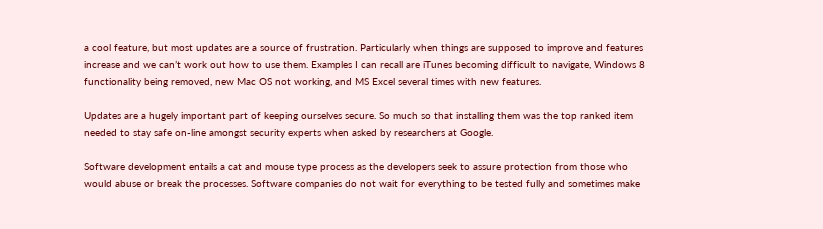a cool feature, but most updates are a source of frustration. Particularly when things are supposed to improve and features increase and we can’t work out how to use them. Examples I can recall are iTunes becoming difficult to navigate, Windows 8 functionality being removed, new Mac OS not working, and MS Excel several times with new features.

Updates are a hugely important part of keeping ourselves secure. So much so that installing them was the top ranked item needed to stay safe on-line amongst security experts when asked by researchers at Google.

Software development entails a cat and mouse type process as the developers seek to assure protection from those who would abuse or break the processes. Software companies do not wait for everything to be tested fully and sometimes make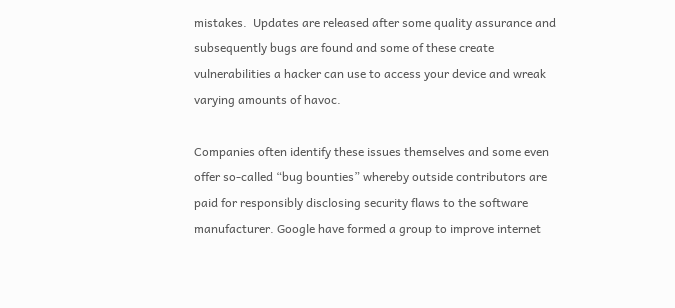mistakes.  Updates are released after some quality assurance and subsequently bugs are found and some of these create vulnerabilities a hacker can use to access your device and wreak varying amounts of havoc.

Companies often identify these issues themselves and some even offer so-called “bug bounties” whereby outside contributors are paid for responsibly disclosing security flaws to the software manufacturer. Google have formed a group to improve internet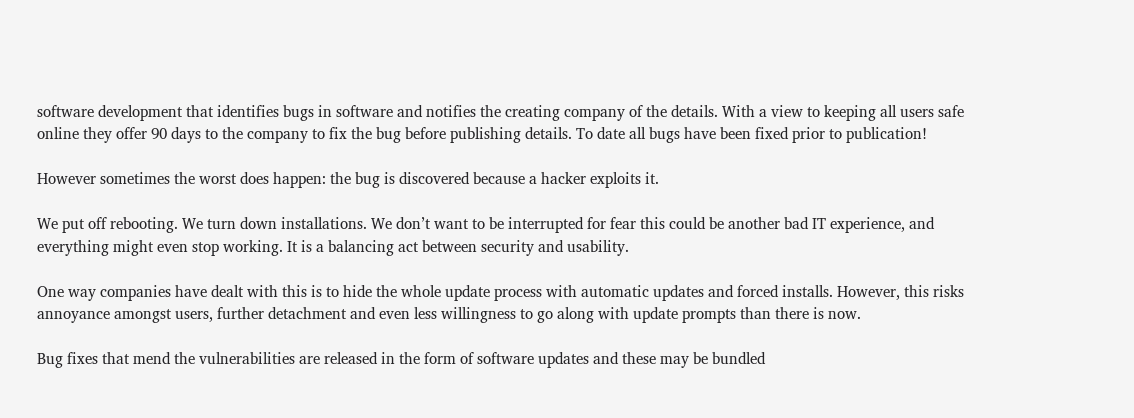software development that identifies bugs in software and notifies the creating company of the details. With a view to keeping all users safe online they offer 90 days to the company to fix the bug before publishing details. To date all bugs have been fixed prior to publication!

However sometimes the worst does happen: the bug is discovered because a hacker exploits it.

We put off rebooting. We turn down installations. We don’t want to be interrupted for fear this could be another bad IT experience, and everything might even stop working. It is a balancing act between security and usability.

One way companies have dealt with this is to hide the whole update process with automatic updates and forced installs. However, this risks annoyance amongst users, further detachment and even less willingness to go along with update prompts than there is now.

Bug fixes that mend the vulnerabilities are released in the form of software updates and these may be bundled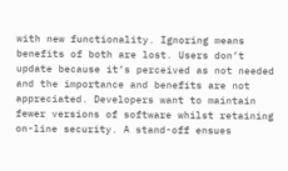with new functionality. Ignoring means benefits of both are lost. Users don’t update because it’s perceived as not needed and the importance and benefits are not appreciated. Developers want to maintain fewer versions of software whilst retaining on-line security. A stand-off ensues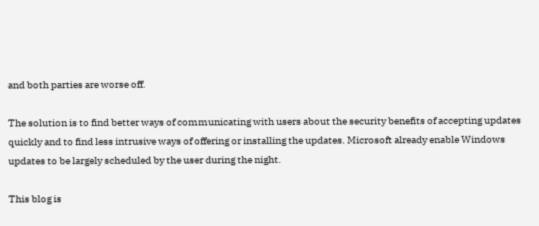and both parties are worse off.

The solution is to find better ways of communicating with users about the security benefits of accepting updates quickly and to find less intrusive ways of offering or installing the updates. Microsoft already enable Windows updates to be largely scheduled by the user during the night.

This blog is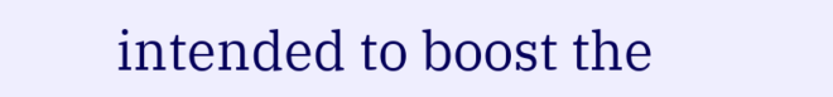intended to boost the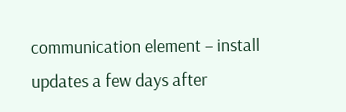communication element – install updates a few days after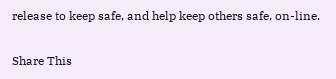release to keep safe, and help keep others safe, on-line.

Share This